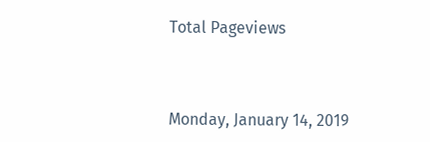Total Pageviews



Monday, January 14, 2019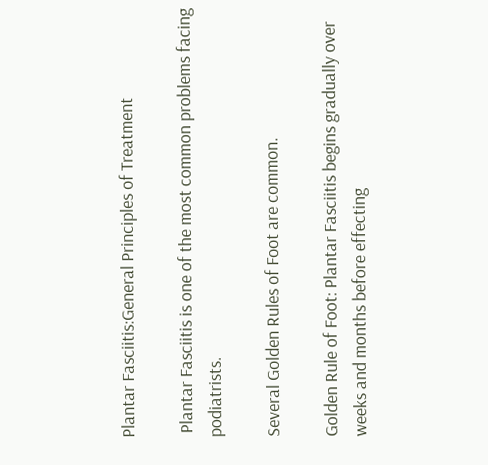Plantar Fasciitis:General Principles of Treatment

 Plantar Fasciitis is one of the most common problems facing podiatrists.

Several Golden Rules of Foot are common.

Golden Rule of Foot: Plantar Fasciitis begins gradually over weeks and months before effecting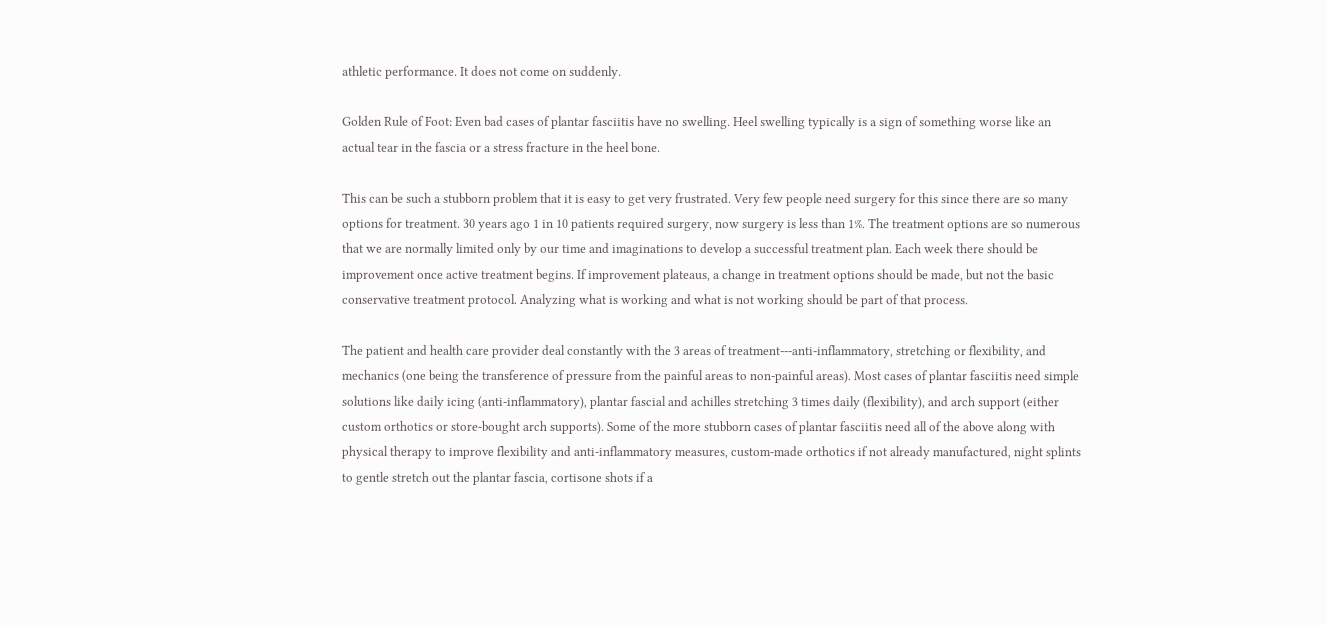athletic performance. It does not come on suddenly.

Golden Rule of Foot: Even bad cases of plantar fasciitis have no swelling. Heel swelling typically is a sign of something worse like an actual tear in the fascia or a stress fracture in the heel bone.

This can be such a stubborn problem that it is easy to get very frustrated. Very few people need surgery for this since there are so many options for treatment. 30 years ago 1 in 10 patients required surgery, now surgery is less than 1%. The treatment options are so numerous that we are normally limited only by our time and imaginations to develop a successful treatment plan. Each week there should be improvement once active treatment begins. If improvement plateaus, a change in treatment options should be made, but not the basic conservative treatment protocol. Analyzing what is working and what is not working should be part of that process.

The patient and health care provider deal constantly with the 3 areas of treatment---anti-inflammatory, stretching or flexibility, and mechanics (one being the transference of pressure from the painful areas to non-painful areas). Most cases of plantar fasciitis need simple solutions like daily icing (anti-inflammatory), plantar fascial and achilles stretching 3 times daily (flexibility), and arch support (either custom orthotics or store-bought arch supports). Some of the more stubborn cases of plantar fasciitis need all of the above along with physical therapy to improve flexibility and anti-inflammatory measures, custom-made orthotics if not already manufactured, night splints to gentle stretch out the plantar fascia, cortisone shots if a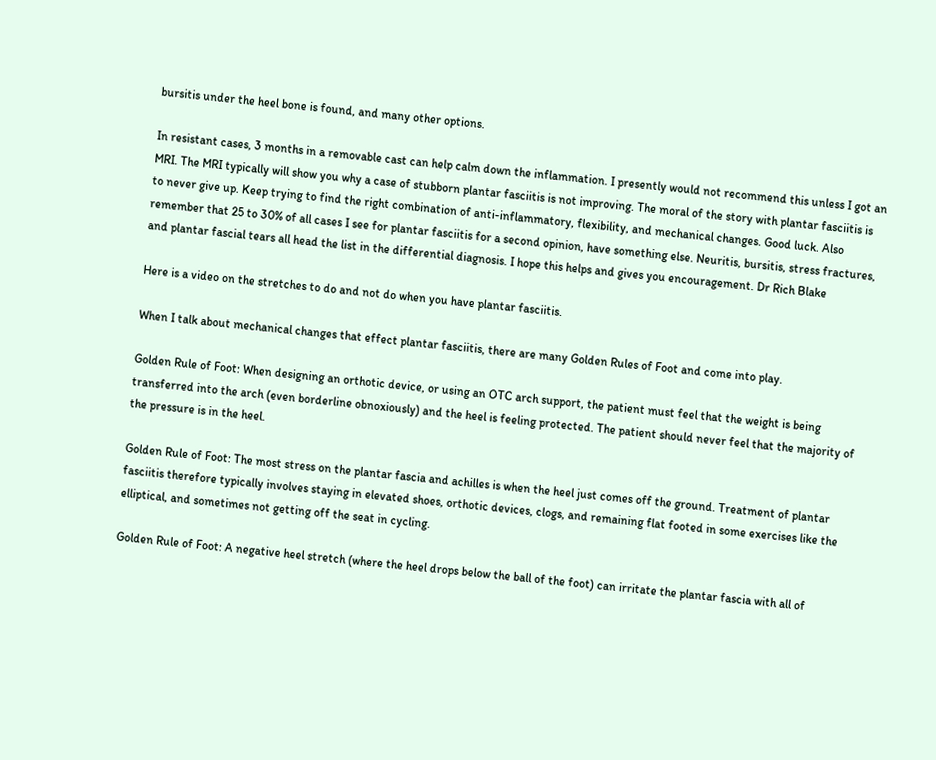bursitis under the heel bone is found, and many other options.

In resistant cases, 3 months in a removable cast can help calm down the inflammation. I presently would not recommend this unless I got an MRI. The MRI typically will show you why a case of stubborn plantar fasciitis is not improving. The moral of the story with plantar fasciitis is to never give up. Keep trying to find the right combination of anti-inflammatory, flexibility, and mechanical changes. Good luck. Also remember that 25 to 30% of all cases I see for plantar fasciitis for a second opinion, have something else. Neuritis, bursitis, stress fractures, and plantar fascial tears all head the list in the differential diagnosis. I hope this helps and gives you encouragement. Dr Rich Blake

Here is a video on the stretches to do and not do when you have plantar fasciitis.

When I talk about mechanical changes that effect plantar fasciitis, there are many Golden Rules of Foot and come into play.

Golden Rule of Foot: When designing an orthotic device, or using an OTC arch support, the patient must feel that the weight is being transferred into the arch (even borderline obnoxiously) and the heel is feeling protected. The patient should never feel that the majority of the pressure is in the heel.

Golden Rule of Foot: The most stress on the plantar fascia and achilles is when the heel just comes off the ground. Treatment of plantar fasciitis therefore typically involves staying in elevated shoes, orthotic devices, clogs, and remaining flat footed in some exercises like the elliptical, and sometimes not getting off the seat in cycling.

Golden Rule of Foot: A negative heel stretch (where the heel drops below the ball of the foot) can irritate the plantar fascia with all of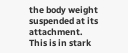the body weight suspended at its attachment. This is in stark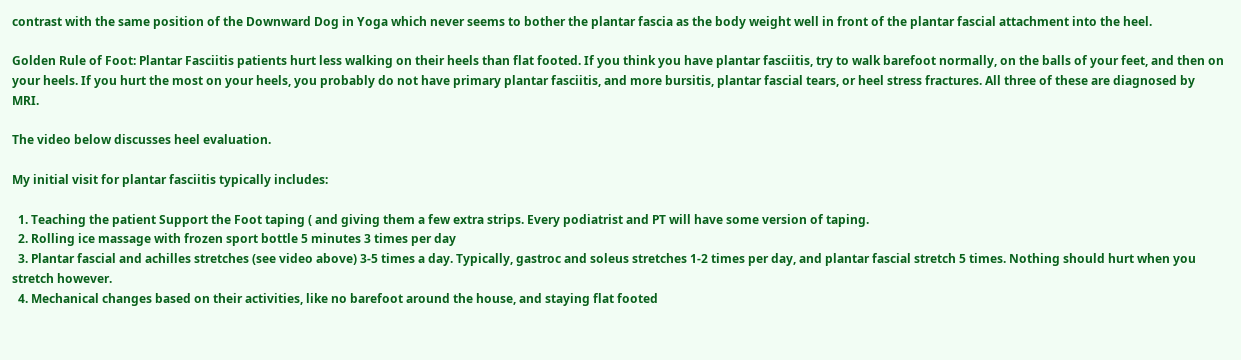contrast with the same position of the Downward Dog in Yoga which never seems to bother the plantar fascia as the body weight well in front of the plantar fascial attachment into the heel.

Golden Rule of Foot: Plantar Fasciitis patients hurt less walking on their heels than flat footed. If you think you have plantar fasciitis, try to walk barefoot normally, on the balls of your feet, and then on your heels. If you hurt the most on your heels, you probably do not have primary plantar fasciitis, and more bursitis, plantar fascial tears, or heel stress fractures. All three of these are diagnosed by MRI.

The video below discusses heel evaluation.

My initial visit for plantar fasciitis typically includes:

  1. Teaching the patient Support the Foot taping ( and giving them a few extra strips. Every podiatrist and PT will have some version of taping.
  2. Rolling ice massage with frozen sport bottle 5 minutes 3 times per day
  3. Plantar fascial and achilles stretches (see video above) 3-5 times a day. Typically, gastroc and soleus stretches 1-2 times per day, and plantar fascial stretch 5 times. Nothing should hurt when you stretch however.
  4. Mechanical changes based on their activities, like no barefoot around the house, and staying flat footed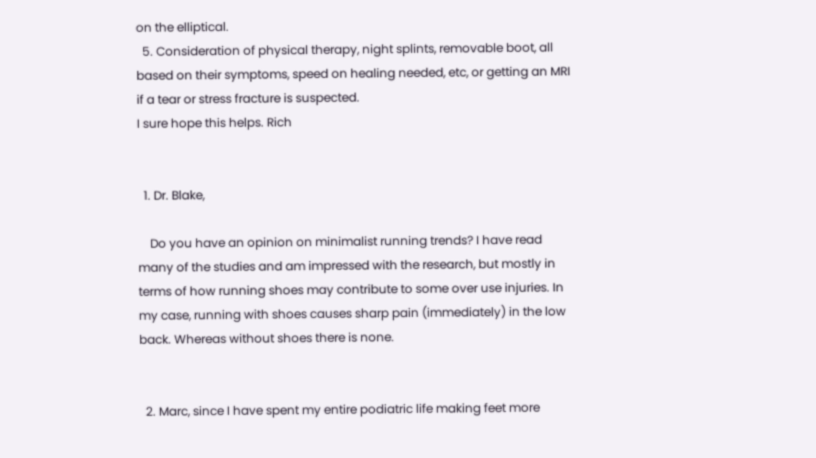on the elliptical.
  5. Consideration of physical therapy, night splints, removable boot, all based on their symptoms, speed on healing needed, etc, or getting an MRI if a tear or stress fracture is suspected.
I sure hope this helps. Rich


  1. Dr. Blake,

    Do you have an opinion on minimalist running trends? I have read many of the studies and am impressed with the research, but mostly in terms of how running shoes may contribute to some over use injuries. In my case, running with shoes causes sharp pain (immediately) in the low back. Whereas without shoes there is none.


  2. Marc, since I have spent my entire podiatric life making feet more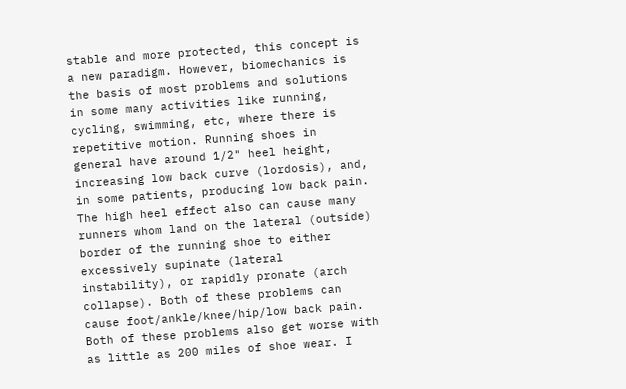stable and more protected, this concept is a new paradigm. However, biomechanics is the basis of most problems and solutions in some many activities like running, cycling, swimming, etc, where there is repetitive motion. Running shoes in general have around 1/2" heel height, increasing low back curve (lordosis), and, in some patients, producing low back pain. The high heel effect also can cause many runners whom land on the lateral (outside) border of the running shoe to either excessively supinate (lateral instability), or rapidly pronate (arch collapse). Both of these problems can cause foot/ankle/knee/hip/low back pain. Both of these problems also get worse with as little as 200 miles of shoe wear. I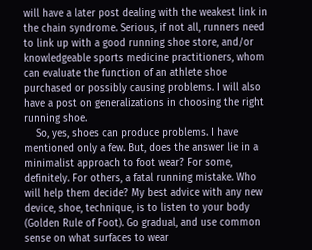will have a later post dealing with the weakest link in the chain syndrome. Serious, if not all, runners need to link up with a good running shoe store, and/or knowledgeable sports medicine practitioners, whom can evaluate the function of an athlete shoe purchased or possibly causing problems. I will also have a post on generalizations in choosing the right running shoe.
    So, yes, shoes can produce problems. I have mentioned only a few. But, does the answer lie in a minimalist approach to foot wear? For some, definitely. For others, a fatal running mistake. Who will help them decide? My best advice with any new device, shoe, technique, is to listen to your body (Golden Rule of Foot). Go gradual, and use common sense on what surfaces to wear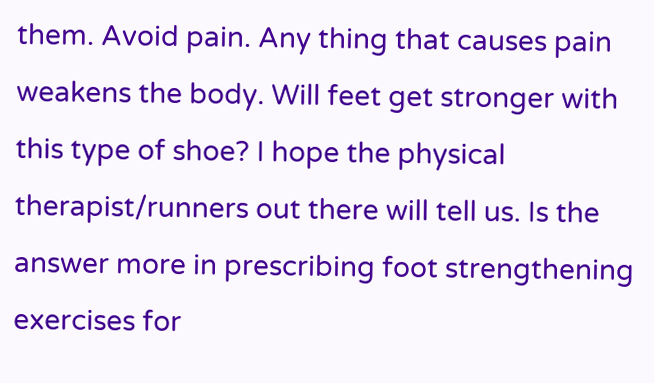them. Avoid pain. Any thing that causes pain weakens the body. Will feet get stronger with this type of shoe? I hope the physical therapist/runners out there will tell us. Is the answer more in prescribing foot strengthening exercises for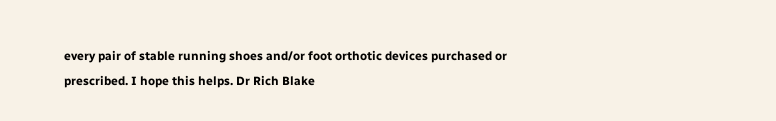every pair of stable running shoes and/or foot orthotic devices purchased or prescribed. I hope this helps. Dr Rich Blake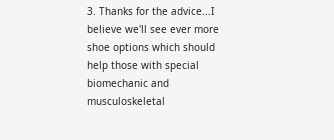3. Thanks for the advice...I believe we'll see ever more shoe options which should help those with special biomechanic and musculoskeletal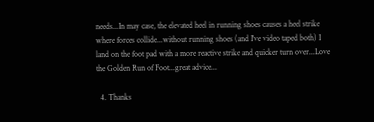needs...In may case, the elevated heel in running shoes causes a heel strike where forces collide...without running shoes (and I've video taped both) I land on the foot pad with a more reactive strike and quicker turn over...Love the Golden Run of Foot...great advice...

  4. Thanks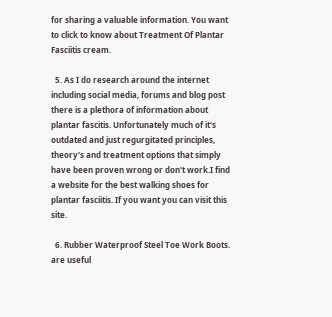for sharing a valuable information. You want to click to know about Treatment Of Plantar Fasciitis cream.

  5. As I do research around the internet including social media, forums and blog post there is a plethora of information about plantar fascitis. Unfortunately much of it's outdated and just regurgitated principles, theory's and treatment options that simply have been proven wrong or don't work.I find a website for the best walking shoes for plantar fasciitis. If you want you can visit this site.

  6. Rubber Waterproof Steel Toe Work Boots. are useful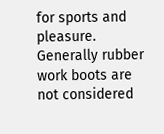for sports and pleasure. Generally rubber work boots are not considered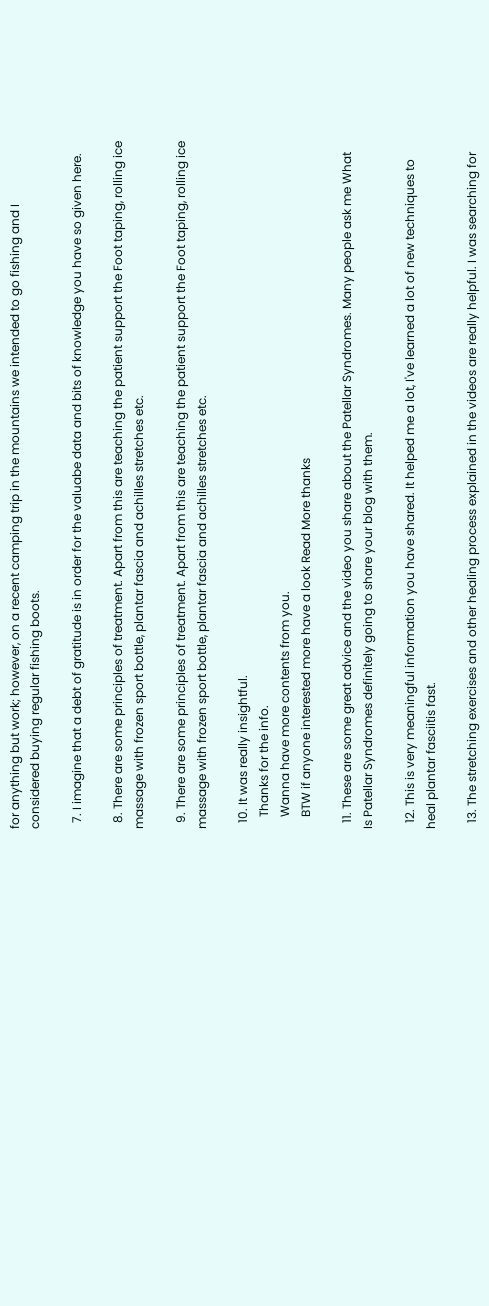for anything but work; however, on a recent camping trip in the mountains we intended to go fishing and I considered buying regular fishing boots.

  7. I imagine that a debt of gratitude is in order for the valuabe data and bits of knowledge you have so given here.

  8. There are some principles of treatment. Apart from this are teaching the patient support the Foot taping, rolling ice massage with frozen sport bottle, plantar fascia and achilles stretches etc.

  9. There are some principles of treatment. Apart from this are teaching the patient support the Foot taping, rolling ice massage with frozen sport bottle, plantar fascia and achilles stretches etc.

  10. It was really insightful.
    Thanks for the info.
    Wanna have more contents from you.
    BTW if anyone interested more have a look Read More thanks

  11. These are some great advice and the video you share about the Patellar Syndromes. Many people ask me What Is Patellar Syndromes definitely going to share your blog with them.

  12. This is very meaningful information you have shared. It helped me a lot, I've learned a lot of new techniques to heal plantar fasciitis fast.

  13. The stretching exercises and other healing process explained in the videos are really helpful. I was searching for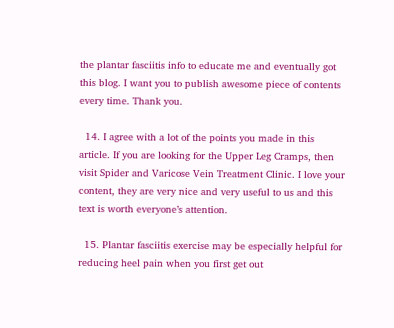the plantar fasciitis info to educate me and eventually got this blog. I want you to publish awesome piece of contents every time. Thank you.

  14. I agree with a lot of the points you made in this article. If you are looking for the Upper Leg Cramps, then visit Spider and Varicose Vein Treatment Clinic. I love your content, they are very nice and very useful to us and this text is worth everyone’s attention.

  15. Plantar fasciitis exercise may be especially helpful for reducing heel pain when you first get out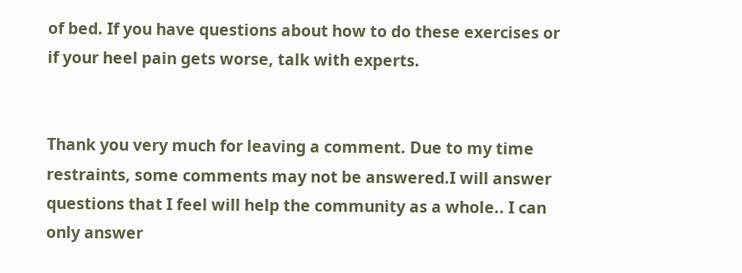of bed. If you have questions about how to do these exercises or if your heel pain gets worse, talk with experts.


Thank you very much for leaving a comment. Due to my time restraints, some comments may not be answered.I will answer questions that I feel will help the community as a whole.. I can only answer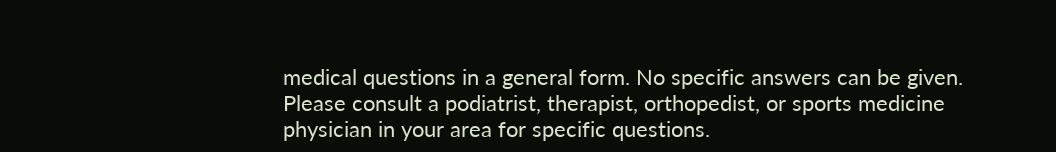medical questions in a general form. No specific answers can be given. Please consult a podiatrist, therapist, orthopedist, or sports medicine physician in your area for specific questions.